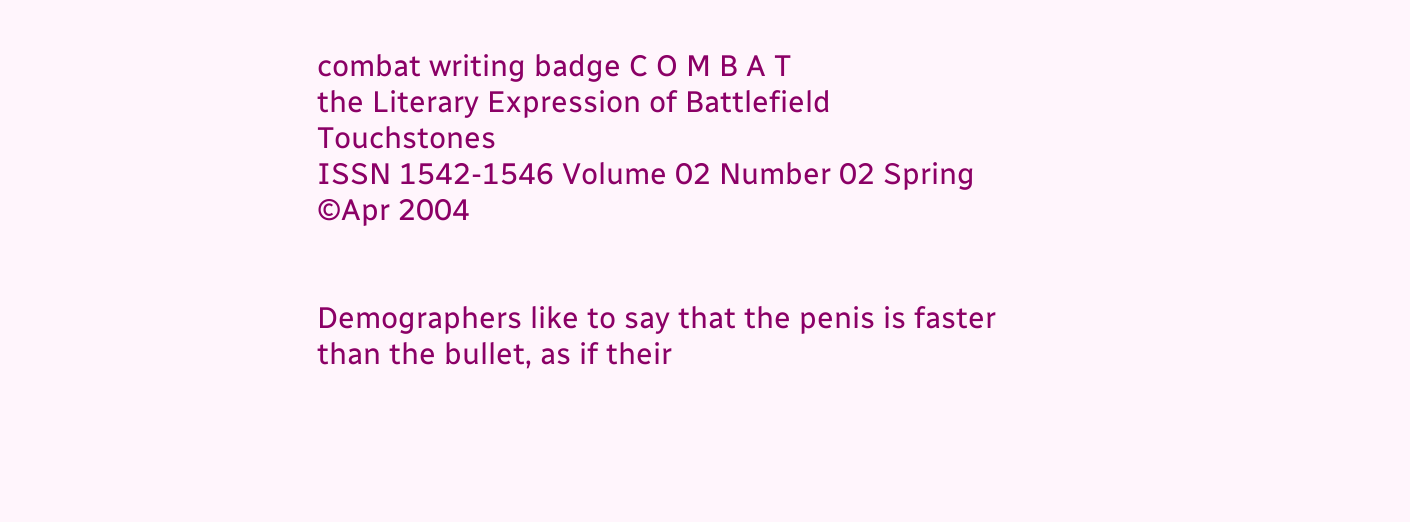combat writing badge C O M B A T
the Literary Expression of Battlefield Touchstones
ISSN 1542-1546 Volume 02 Number 02 Spring ©Apr 2004


Demographers like to say that the penis is faster than the bullet, as if their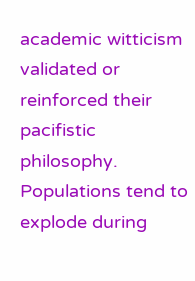academic witticism validated or reinforced their pacifistic philosophy. Populations tend to explode during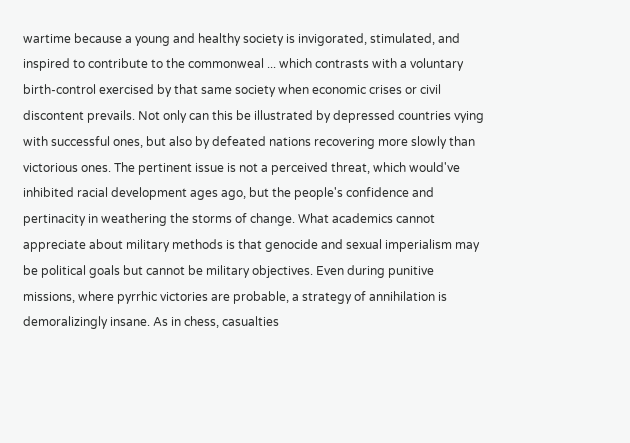wartime because a young and healthy society is invigorated, stimulated, and inspired to contribute to the commonweal ... which contrasts with a voluntary birth-control exercised by that same society when economic crises or civil discontent prevails. Not only can this be illustrated by depressed countries vying with successful ones, but also by defeated nations recovering more slowly than victorious ones. The pertinent issue is not a perceived threat, which would've inhibited racial development ages ago, but the people's confidence and pertinacity in weathering the storms of change. What academics cannot appreciate about military methods is that genocide and sexual imperialism may be political goals but cannot be military objectives. Even during punitive missions, where pyrrhic victories are probable, a strategy of annihilation is demoralizingly insane. As in chess, casualties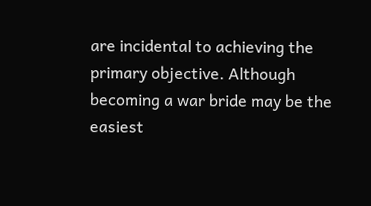are incidental to achieving the primary objective. Although becoming a war bride may be the easiest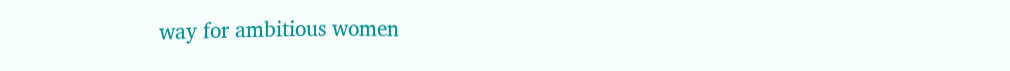way for ambitious women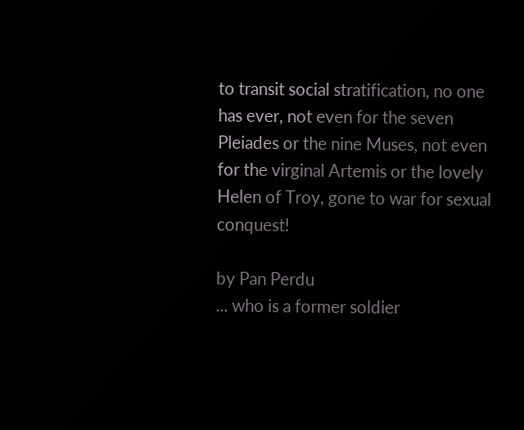to transit social stratification, no one has ever, not even for the seven Pleiades or the nine Muses, not even for the virginal Artemis or the lovely Helen of Troy, gone to war for sexual conquest!

by Pan Perdu
... who is a former soldier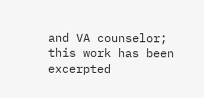and VA counselor; this work has been excerpted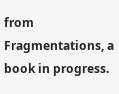from Fragmentations, a book in progress.